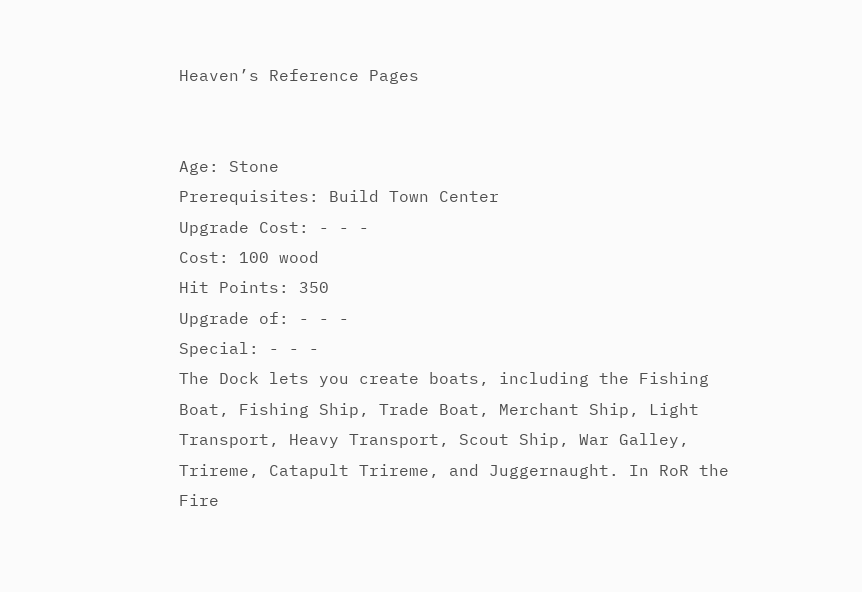Heaven’s Reference Pages


Age: Stone
Prerequisites: Build Town Center
Upgrade Cost: - - -
Cost: 100 wood
Hit Points: 350
Upgrade of: - - -
Special: - - -
The Dock lets you create boats, including the Fishing Boat, Fishing Ship, Trade Boat, Merchant Ship, Light Transport, Heavy Transport, Scout Ship, War Galley, Trireme, Catapult Trireme, and Juggernaught. In RoR the Fire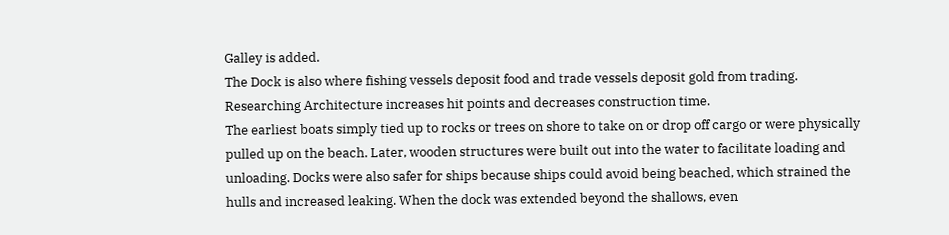Galley is added.
The Dock is also where fishing vessels deposit food and trade vessels deposit gold from trading.
Researching Architecture increases hit points and decreases construction time.
The earliest boats simply tied up to rocks or trees on shore to take on or drop off cargo or were physically pulled up on the beach. Later, wooden structures were built out into the water to facilitate loading and unloading. Docks were also safer for ships because ships could avoid being beached, which strained the hulls and increased leaking. When the dock was extended beyond the shallows, even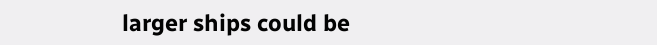larger ships could be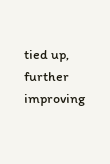tied up, further improving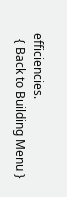efficiencies.
  { Back to Building Menu }